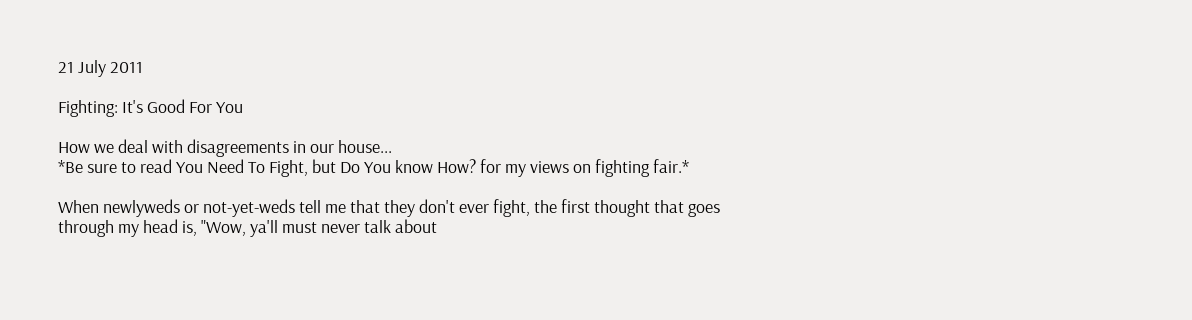21 July 2011

Fighting: It's Good For You

How we deal with disagreements in our house...
*Be sure to read You Need To Fight, but Do You know How? for my views on fighting fair.*

When newlyweds or not-yet-weds tell me that they don't ever fight, the first thought that goes through my head is, "Wow, ya'll must never talk about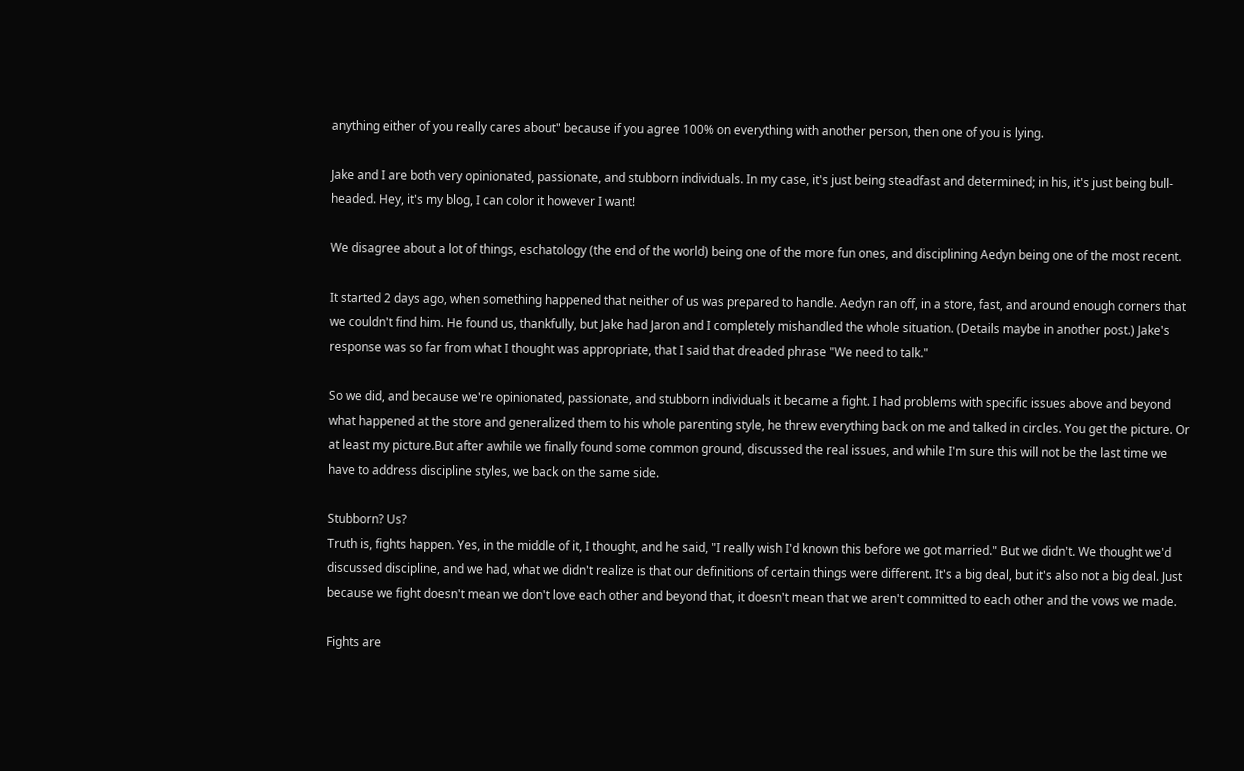anything either of you really cares about" because if you agree 100% on everything with another person, then one of you is lying.

Jake and I are both very opinionated, passionate, and stubborn individuals. In my case, it's just being steadfast and determined; in his, it's just being bull-headed. Hey, it's my blog, I can color it however I want!

We disagree about a lot of things, eschatology (the end of the world) being one of the more fun ones, and disciplining Aedyn being one of the most recent.

It started 2 days ago, when something happened that neither of us was prepared to handle. Aedyn ran off, in a store, fast, and around enough corners that we couldn't find him. He found us, thankfully, but Jake had Jaron and I completely mishandled the whole situation. (Details maybe in another post.) Jake's response was so far from what I thought was appropriate, that I said that dreaded phrase "We need to talk."

So we did, and because we're opinionated, passionate, and stubborn individuals it became a fight. I had problems with specific issues above and beyond what happened at the store and generalized them to his whole parenting style, he threw everything back on me and talked in circles. You get the picture. Or at least my picture.But after awhile we finally found some common ground, discussed the real issues, and while I'm sure this will not be the last time we have to address discipline styles, we back on the same side.

Stubborn? Us?
Truth is, fights happen. Yes, in the middle of it, I thought, and he said, "I really wish I'd known this before we got married." But we didn't. We thought we'd discussed discipline, and we had, what we didn't realize is that our definitions of certain things were different. It's a big deal, but it's also not a big deal. Just because we fight doesn't mean we don't love each other and beyond that, it doesn't mean that we aren't committed to each other and the vows we made.

Fights are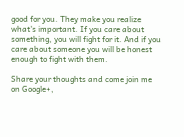good for you. They make you realize what's important. If you care about something, you will fight for it. And if you care about someone you will be honest enough to fight with them.

Share your thoughts and come join me on Google+,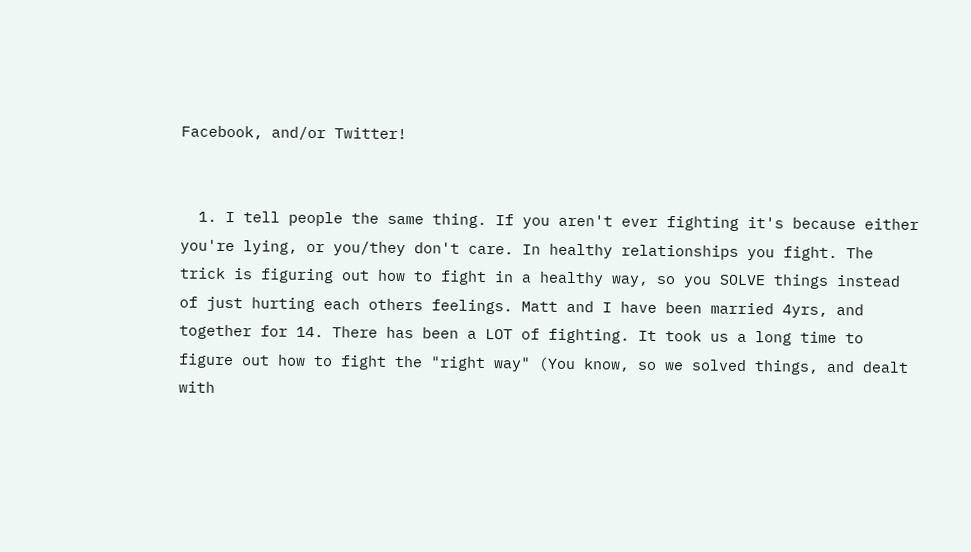Facebook, and/or Twitter!


  1. I tell people the same thing. If you aren't ever fighting it's because either you're lying, or you/they don't care. In healthy relationships you fight. The trick is figuring out how to fight in a healthy way, so you SOLVE things instead of just hurting each others feelings. Matt and I have been married 4yrs, and together for 14. There has been a LOT of fighting. It took us a long time to figure out how to fight the "right way" (You know, so we solved things, and dealt with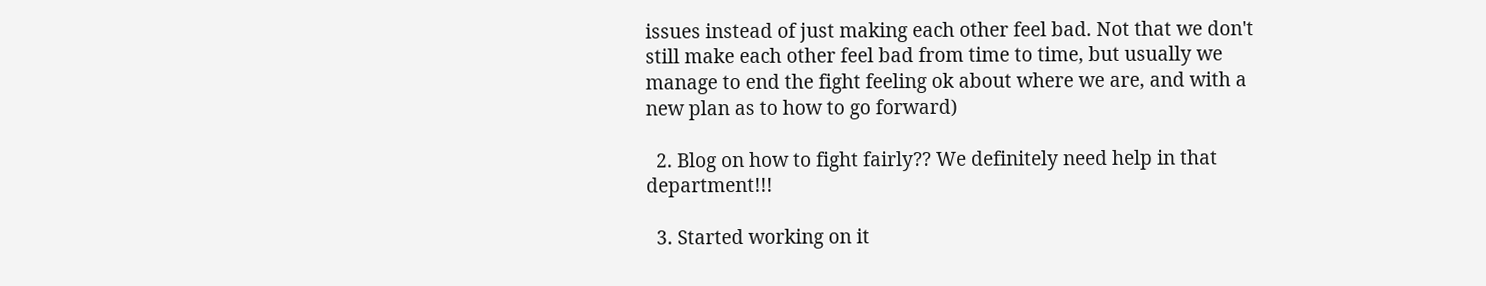issues instead of just making each other feel bad. Not that we don't still make each other feel bad from time to time, but usually we manage to end the fight feeling ok about where we are, and with a new plan as to how to go forward)

  2. Blog on how to fight fairly?? We definitely need help in that department!!!

  3. Started working on it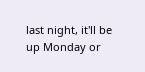last night, it'll be up Monday or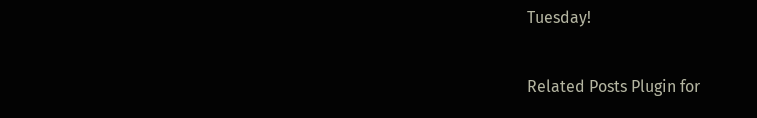Tuesday!


Related Posts Plugin for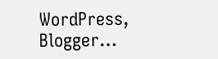WordPress, Blogger...